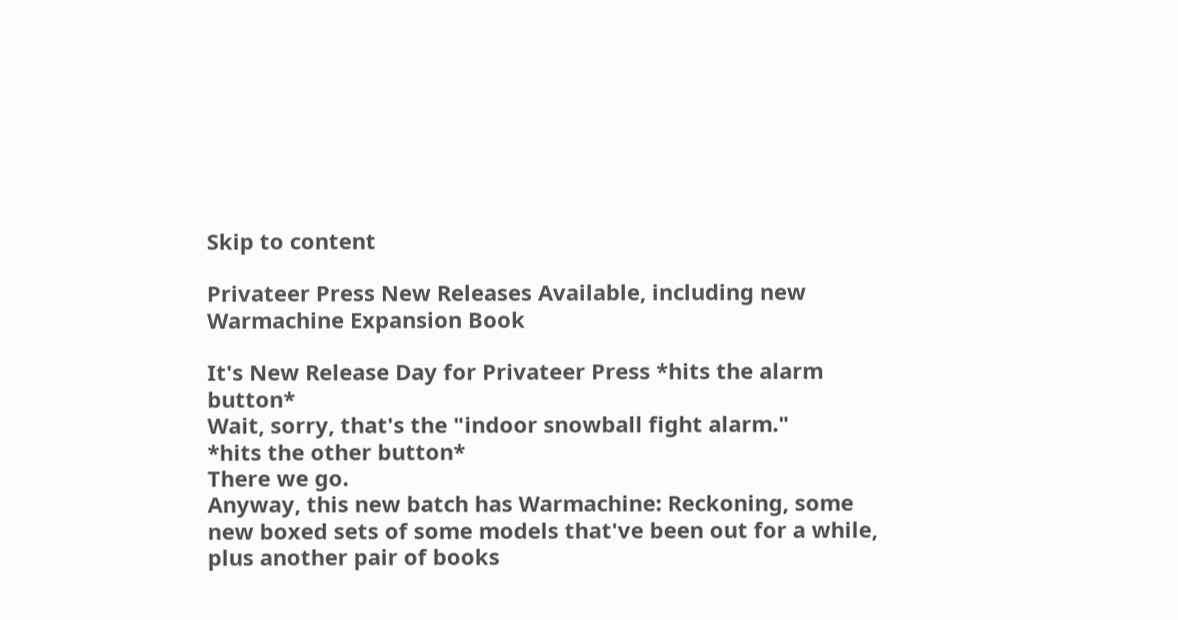Skip to content

Privateer Press New Releases Available, including new Warmachine Expansion Book

It's New Release Day for Privateer Press *hits the alarm button*
Wait, sorry, that's the "indoor snowball fight alarm."
*hits the other button*
There we go.
Anyway, this new batch has Warmachine: Reckoning, some new boxed sets of some models that've been out for a while, plus another pair of books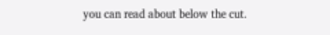you can read about below the cut.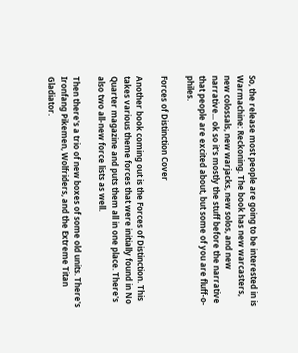So, the release most people are going to be interested in is Warmachine: Reckoning. The book has new warcasters, new colossals, new warjacks, new solos, and new narrative... ok so it's mostly the stuff before the narrative that people are excited about, but some of you are fluff-o-philes.

Forces of Distinction Cover

Another book coming out is the Forces of Distinction. This takes various theme forces that were initially found in No Quarter magazine and puts them all in one place. There's also two all-new force lists as well.

Then there's a trio of new boxes of some old units. There's Ironfang Pikemen, Wolfriders, and the Extreme Titan Gladiator.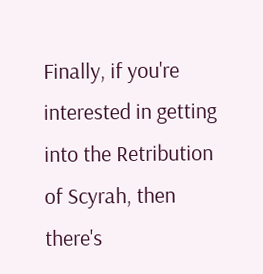Finally, if you're interested in getting into the Retribution of Scyrah, then there's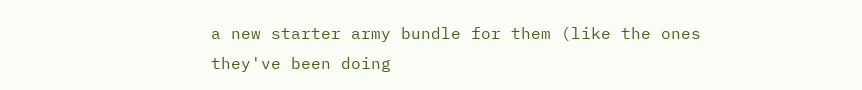a new starter army bundle for them (like the ones they've been doing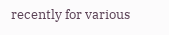recently for various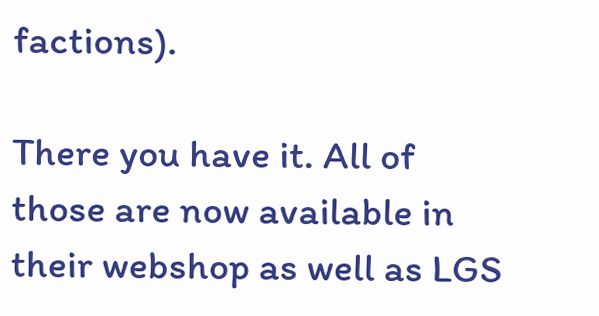factions).

There you have it. All of those are now available in their webshop as well as LGS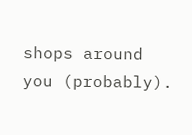shops around you (probably).